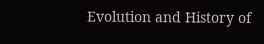Evolution and History of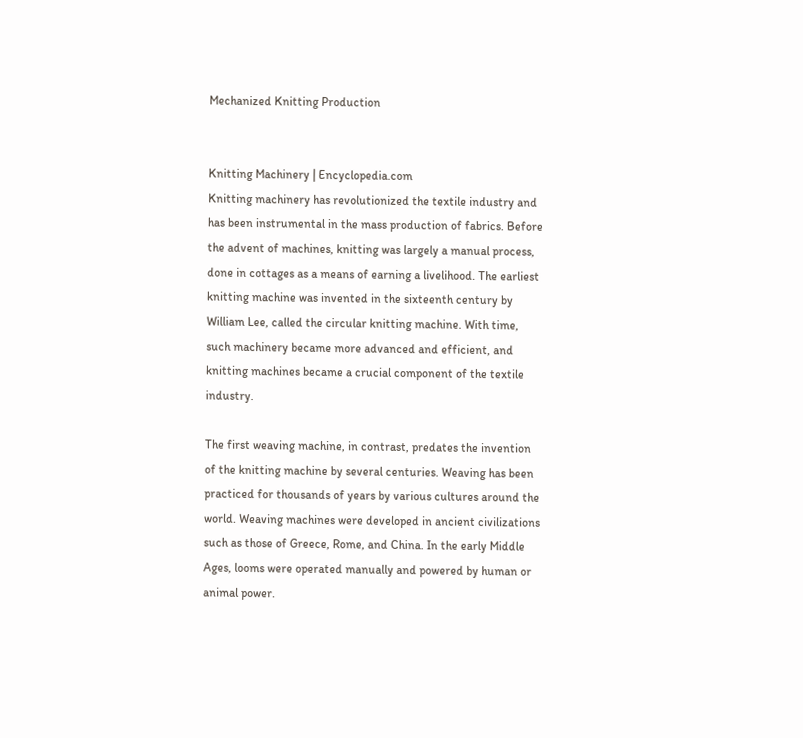Mechanized Knitting Production


Knitting Machinery | Encyclopedia.com
Knitting machinery has revolutionized the textile industry and has been instrumental in the mass production of fabrics. Before the advent of machines, knitting was largely a manual process, done in cottages as a means of earning a livelihood. The earliest knitting machine was invented in the sixteenth century by William Lee, called the circular knitting machine. With time, such machinery became more advanced and efficient, and knitting machines became a crucial component of the textile industry.

The first weaving machine, in contrast, predates the invention of the knitting machine by several centuries. Weaving has been practiced for thousands of years by various cultures around the world. Weaving machines were developed in ancient civilizations such as those of Greece, Rome, and China. In the early Middle Ages, looms were operated manually and powered by human or animal power.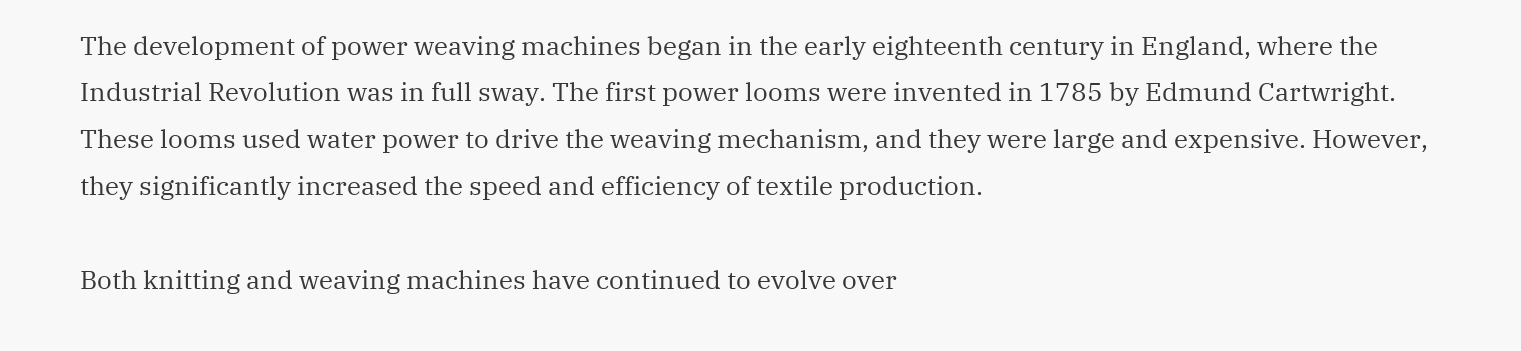The development of power weaving machines began in the early eighteenth century in England, where the Industrial Revolution was in full sway. The first power looms were invented in 1785 by Edmund Cartwright. These looms used water power to drive the weaving mechanism, and they were large and expensive. However, they significantly increased the speed and efficiency of textile production.

Both knitting and weaving machines have continued to evolve over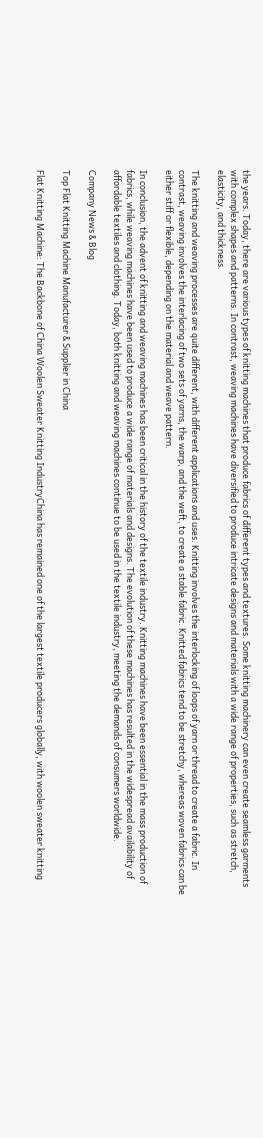the years. Today, there are various types of knitting machines that produce fabrics of different types and textures. Some knitting machinery can even create seamless garments with complex shapes and patterns. In contrast, weaving machines have diversified to produce intricate designs and materials with a wide range of properties, such as stretch, elasticity, and thickness.

The knitting and weaving processes are quite different, with different applications and uses. Knitting involves the interlocking of loops of yarn or thread to create a fabric. In contrast, weaving involves the interlacing of two sets of yarns, the warp, and the weft, to create a stable fabric. Knitted fabrics tend to be stretchy, whereas woven fabrics can be either stiff or flexible, depending on the material and weave pattern.

In conclusion, the advent of knitting and weaving machines has been critical in the history of the textile industry. Knitting machines have been essential in the mass production of fabrics, while weaving machines have been used to produce a wide range of materials and designs. The evolution of these machines has resulted in the widespread availability of affordable textiles and clothing. Today, both knitting and weaving machines continue to be used in the textile industry, meeting the demands of consumers worldwide.

Company News & Blog

Top Flat Knitting Machine Manufacturer & Supplier in China

Flat Knitting Machine: The Backbone of China Woolen Sweater Knitting IndustryChina has remained one of the largest textile producers globally, with woolen sweater knitting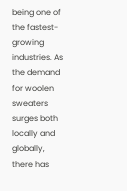being one of the fastest-growing industries. As the demand for woolen sweaters surges both locally and globally, there has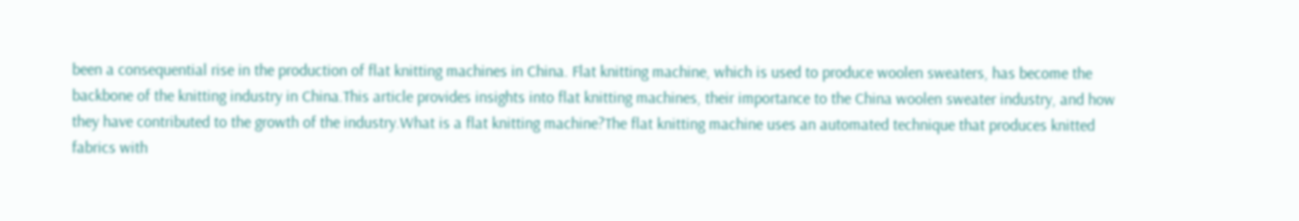been a consequential rise in the production of flat knitting machines in China. Flat knitting machine, which is used to produce woolen sweaters, has become the backbone of the knitting industry in China.This article provides insights into flat knitting machines, their importance to the China woolen sweater industry, and how they have contributed to the growth of the industry.What is a flat knitting machine?The flat knitting machine uses an automated technique that produces knitted fabrics with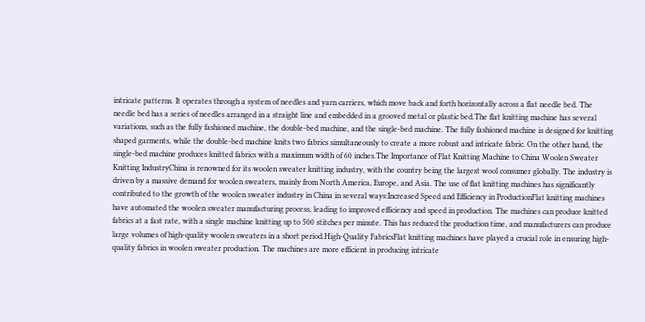intricate patterns. It operates through a system of needles and yarn carriers, which move back and forth horizontally across a flat needle bed. The needle bed has a series of needles arranged in a straight line and embedded in a grooved metal or plastic bed.The flat knitting machine has several variations, such as the fully fashioned machine, the double-bed machine, and the single-bed machine. The fully fashioned machine is designed for knitting shaped garments, while the double-bed machine knits two fabrics simultaneously to create a more robust and intricate fabric. On the other hand, the single-bed machine produces knitted fabrics with a maximum width of 60 inches.The Importance of Flat Knitting Machine to China Woolen Sweater Knitting IndustryChina is renowned for its woolen sweater knitting industry, with the country being the largest wool consumer globally. The industry is driven by a massive demand for woolen sweaters, mainly from North America, Europe, and Asia. The use of flat knitting machines has significantly contributed to the growth of the woolen sweater industry in China in several ways:Increased Speed and Efficiency in ProductionFlat knitting machines have automated the woolen sweater manufacturing process, leading to improved efficiency and speed in production. The machines can produce knitted fabrics at a fast rate, with a single machine knitting up to 500 stitches per minute. This has reduced the production time, and manufacturers can produce large volumes of high-quality woolen sweaters in a short period.High-Quality FabricsFlat knitting machines have played a crucial role in ensuring high-quality fabrics in woolen sweater production. The machines are more efficient in producing intricate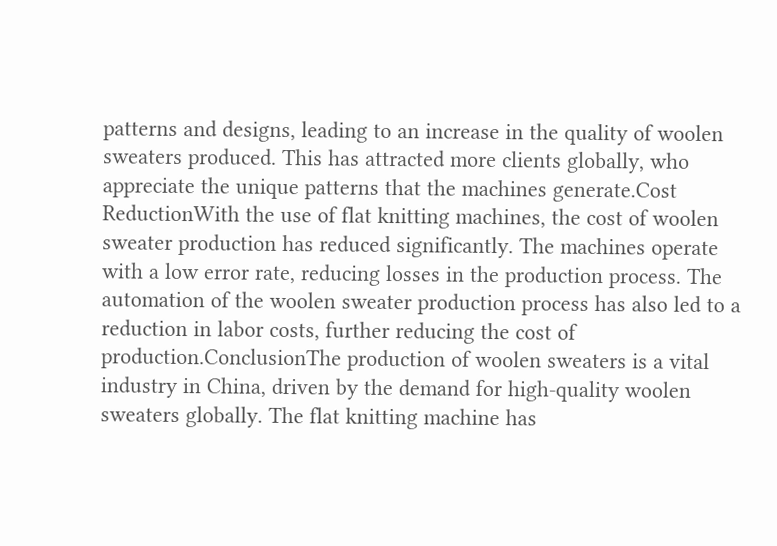patterns and designs, leading to an increase in the quality of woolen sweaters produced. This has attracted more clients globally, who appreciate the unique patterns that the machines generate.Cost ReductionWith the use of flat knitting machines, the cost of woolen sweater production has reduced significantly. The machines operate with a low error rate, reducing losses in the production process. The automation of the woolen sweater production process has also led to a reduction in labor costs, further reducing the cost of production.ConclusionThe production of woolen sweaters is a vital industry in China, driven by the demand for high-quality woolen sweaters globally. The flat knitting machine has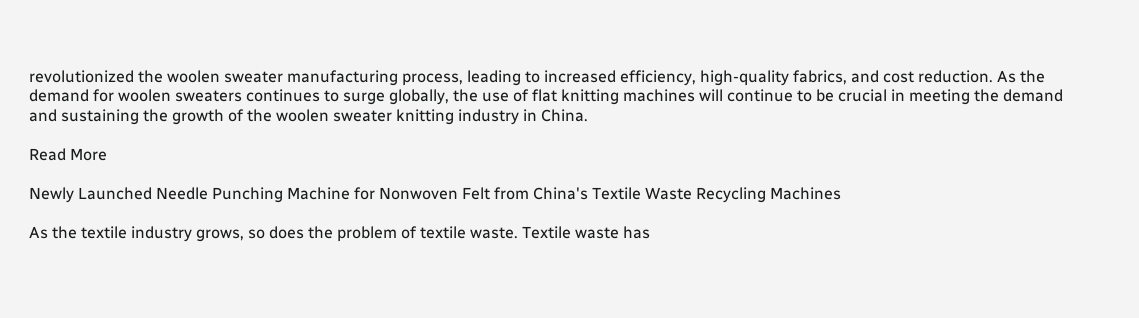revolutionized the woolen sweater manufacturing process, leading to increased efficiency, high-quality fabrics, and cost reduction. As the demand for woolen sweaters continues to surge globally, the use of flat knitting machines will continue to be crucial in meeting the demand and sustaining the growth of the woolen sweater knitting industry in China.

Read More

Newly Launched Needle Punching Machine for Nonwoven Felt from China's Textile Waste Recycling Machines

As the textile industry grows, so does the problem of textile waste. Textile waste has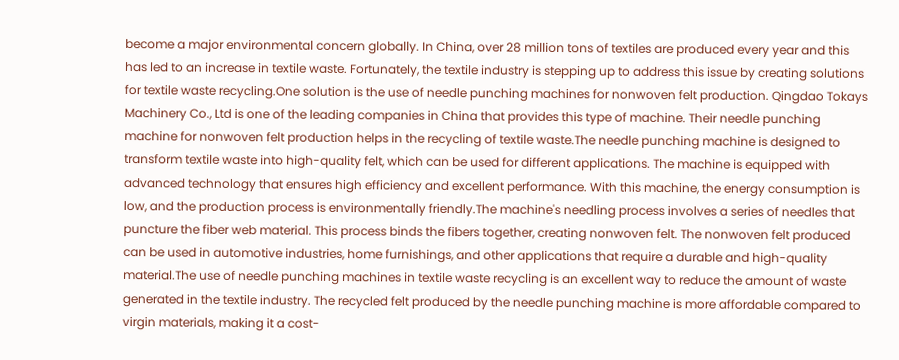become a major environmental concern globally. In China, over 28 million tons of textiles are produced every year and this has led to an increase in textile waste. Fortunately, the textile industry is stepping up to address this issue by creating solutions for textile waste recycling.One solution is the use of needle punching machines for nonwoven felt production. Qingdao Tokays Machinery Co., Ltd is one of the leading companies in China that provides this type of machine. Their needle punching machine for nonwoven felt production helps in the recycling of textile waste.The needle punching machine is designed to transform textile waste into high-quality felt, which can be used for different applications. The machine is equipped with advanced technology that ensures high efficiency and excellent performance. With this machine, the energy consumption is low, and the production process is environmentally friendly.The machine's needling process involves a series of needles that puncture the fiber web material. This process binds the fibers together, creating nonwoven felt. The nonwoven felt produced can be used in automotive industries, home furnishings, and other applications that require a durable and high-quality material.The use of needle punching machines in textile waste recycling is an excellent way to reduce the amount of waste generated in the textile industry. The recycled felt produced by the needle punching machine is more affordable compared to virgin materials, making it a cost-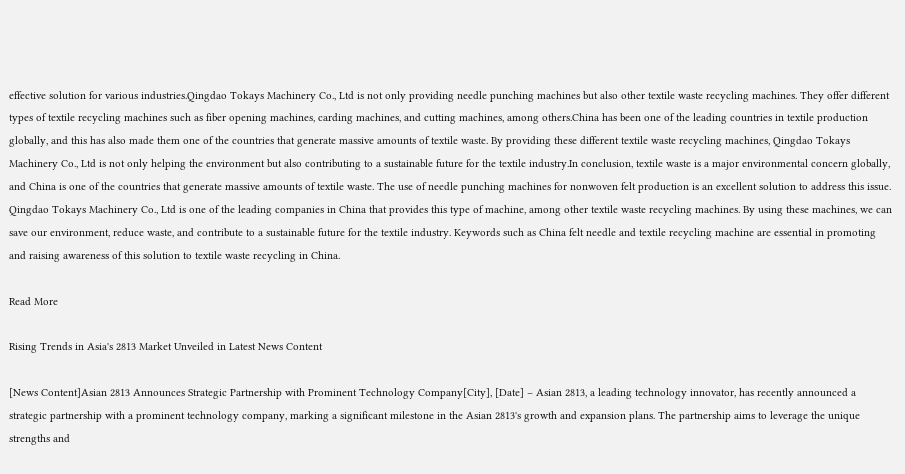effective solution for various industries.Qingdao Tokays Machinery Co., Ltd is not only providing needle punching machines but also other textile waste recycling machines. They offer different types of textile recycling machines such as fiber opening machines, carding machines, and cutting machines, among others.China has been one of the leading countries in textile production globally, and this has also made them one of the countries that generate massive amounts of textile waste. By providing these different textile waste recycling machines, Qingdao Tokays Machinery Co., Ltd is not only helping the environment but also contributing to a sustainable future for the textile industry.In conclusion, textile waste is a major environmental concern globally, and China is one of the countries that generate massive amounts of textile waste. The use of needle punching machines for nonwoven felt production is an excellent solution to address this issue. Qingdao Tokays Machinery Co., Ltd is one of the leading companies in China that provides this type of machine, among other textile waste recycling machines. By using these machines, we can save our environment, reduce waste, and contribute to a sustainable future for the textile industry. Keywords such as China felt needle and textile recycling machine are essential in promoting and raising awareness of this solution to textile waste recycling in China.

Read More

Rising Trends in Asia's 2813 Market Unveiled in Latest News Content

[News Content]Asian 2813 Announces Strategic Partnership with Prominent Technology Company[City], [Date] – Asian 2813, a leading technology innovator, has recently announced a strategic partnership with a prominent technology company, marking a significant milestone in the Asian 2813's growth and expansion plans. The partnership aims to leverage the unique strengths and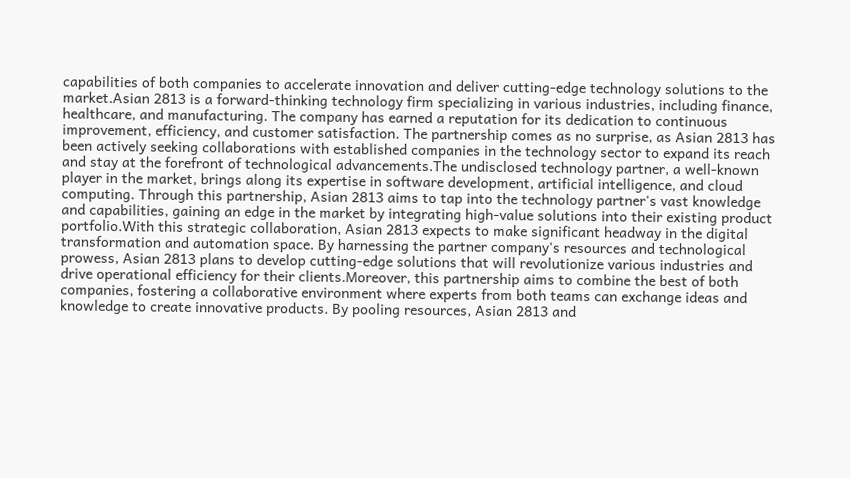capabilities of both companies to accelerate innovation and deliver cutting-edge technology solutions to the market.Asian 2813 is a forward-thinking technology firm specializing in various industries, including finance, healthcare, and manufacturing. The company has earned a reputation for its dedication to continuous improvement, efficiency, and customer satisfaction. The partnership comes as no surprise, as Asian 2813 has been actively seeking collaborations with established companies in the technology sector to expand its reach and stay at the forefront of technological advancements.The undisclosed technology partner, a well-known player in the market, brings along its expertise in software development, artificial intelligence, and cloud computing. Through this partnership, Asian 2813 aims to tap into the technology partner's vast knowledge and capabilities, gaining an edge in the market by integrating high-value solutions into their existing product portfolio.With this strategic collaboration, Asian 2813 expects to make significant headway in the digital transformation and automation space. By harnessing the partner company's resources and technological prowess, Asian 2813 plans to develop cutting-edge solutions that will revolutionize various industries and drive operational efficiency for their clients.Moreover, this partnership aims to combine the best of both companies, fostering a collaborative environment where experts from both teams can exchange ideas and knowledge to create innovative products. By pooling resources, Asian 2813 and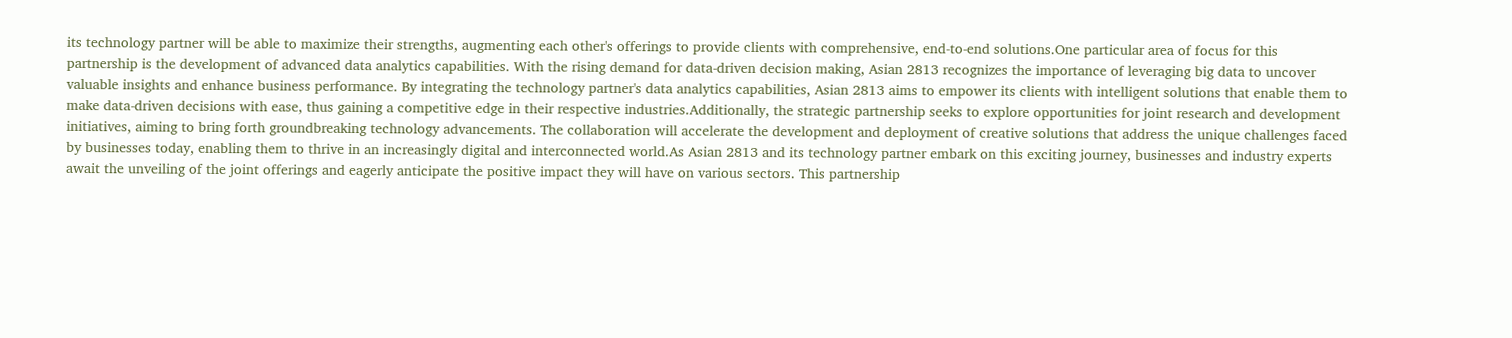its technology partner will be able to maximize their strengths, augmenting each other's offerings to provide clients with comprehensive, end-to-end solutions.One particular area of focus for this partnership is the development of advanced data analytics capabilities. With the rising demand for data-driven decision making, Asian 2813 recognizes the importance of leveraging big data to uncover valuable insights and enhance business performance. By integrating the technology partner's data analytics capabilities, Asian 2813 aims to empower its clients with intelligent solutions that enable them to make data-driven decisions with ease, thus gaining a competitive edge in their respective industries.Additionally, the strategic partnership seeks to explore opportunities for joint research and development initiatives, aiming to bring forth groundbreaking technology advancements. The collaboration will accelerate the development and deployment of creative solutions that address the unique challenges faced by businesses today, enabling them to thrive in an increasingly digital and interconnected world.As Asian 2813 and its technology partner embark on this exciting journey, businesses and industry experts await the unveiling of the joint offerings and eagerly anticipate the positive impact they will have on various sectors. This partnership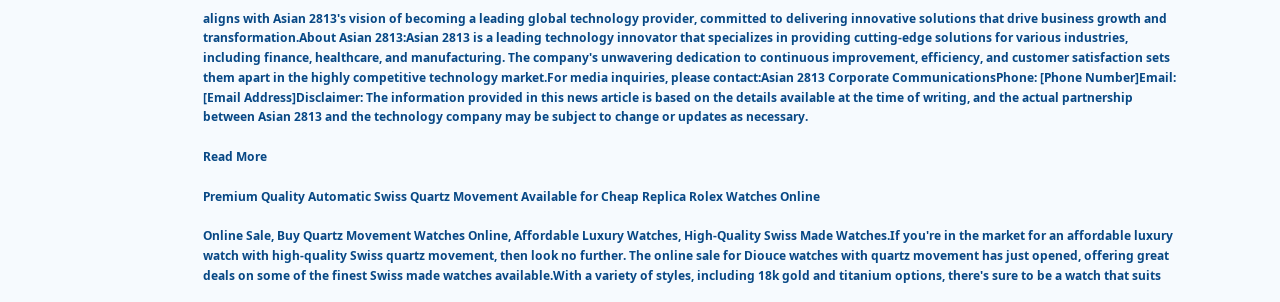aligns with Asian 2813's vision of becoming a leading global technology provider, committed to delivering innovative solutions that drive business growth and transformation.About Asian 2813:Asian 2813 is a leading technology innovator that specializes in providing cutting-edge solutions for various industries, including finance, healthcare, and manufacturing. The company's unwavering dedication to continuous improvement, efficiency, and customer satisfaction sets them apart in the highly competitive technology market.For media inquiries, please contact:Asian 2813 Corporate CommunicationsPhone: [Phone Number]Email: [Email Address]Disclaimer: The information provided in this news article is based on the details available at the time of writing, and the actual partnership between Asian 2813 and the technology company may be subject to change or updates as necessary.

Read More

Premium Quality Automatic Swiss Quartz Movement Available for Cheap Replica Rolex Watches Online

Online Sale, Buy Quartz Movement Watches Online, Affordable Luxury Watches, High-Quality Swiss Made Watches.If you're in the market for an affordable luxury watch with high-quality Swiss quartz movement, then look no further. The online sale for Diouce watches with quartz movement has just opened, offering great deals on some of the finest Swiss made watches available.With a variety of styles, including 18k gold and titanium options, there's sure to be a watch that suits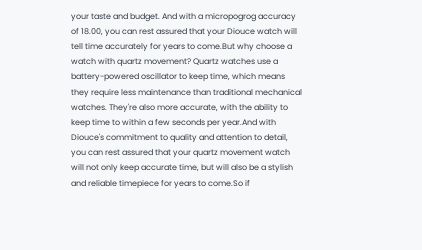your taste and budget. And with a micropogrog accuracy of 18.00, you can rest assured that your Diouce watch will tell time accurately for years to come.But why choose a watch with quartz movement? Quartz watches use a battery-powered oscillator to keep time, which means they require less maintenance than traditional mechanical watches. They're also more accurate, with the ability to keep time to within a few seconds per year.And with Diouce's commitment to quality and attention to detail, you can rest assured that your quartz movement watch will not only keep accurate time, but will also be a stylish and reliable timepiece for years to come.So if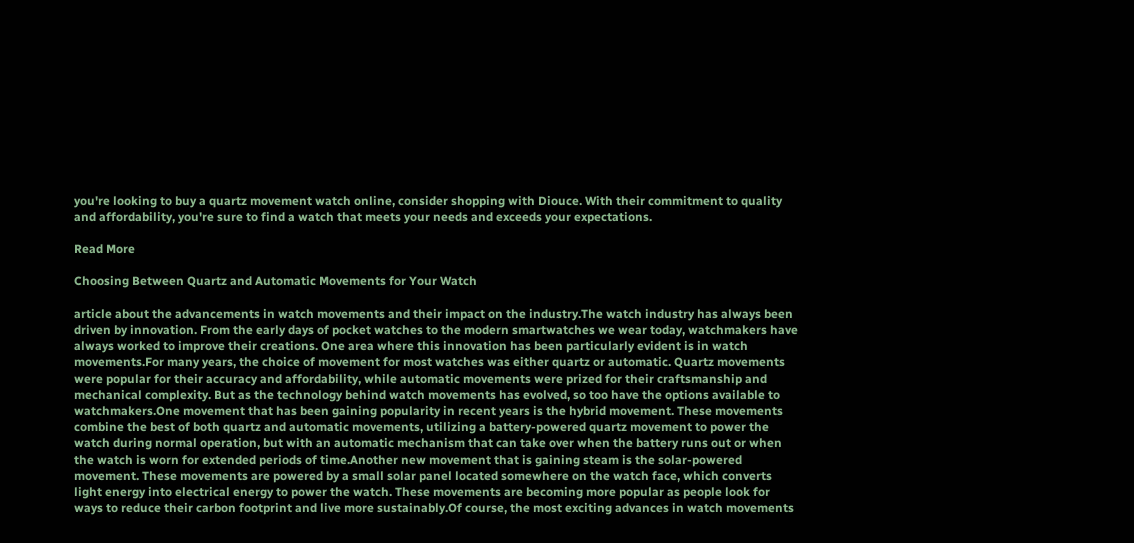you're looking to buy a quartz movement watch online, consider shopping with Diouce. With their commitment to quality and affordability, you're sure to find a watch that meets your needs and exceeds your expectations.

Read More

Choosing Between Quartz and Automatic Movements for Your Watch

article about the advancements in watch movements and their impact on the industry.The watch industry has always been driven by innovation. From the early days of pocket watches to the modern smartwatches we wear today, watchmakers have always worked to improve their creations. One area where this innovation has been particularly evident is in watch movements.For many years, the choice of movement for most watches was either quartz or automatic. Quartz movements were popular for their accuracy and affordability, while automatic movements were prized for their craftsmanship and mechanical complexity. But as the technology behind watch movements has evolved, so too have the options available to watchmakers.One movement that has been gaining popularity in recent years is the hybrid movement. These movements combine the best of both quartz and automatic movements, utilizing a battery-powered quartz movement to power the watch during normal operation, but with an automatic mechanism that can take over when the battery runs out or when the watch is worn for extended periods of time.Another new movement that is gaining steam is the solar-powered movement. These movements are powered by a small solar panel located somewhere on the watch face, which converts light energy into electrical energy to power the watch. These movements are becoming more popular as people look for ways to reduce their carbon footprint and live more sustainably.Of course, the most exciting advances in watch movements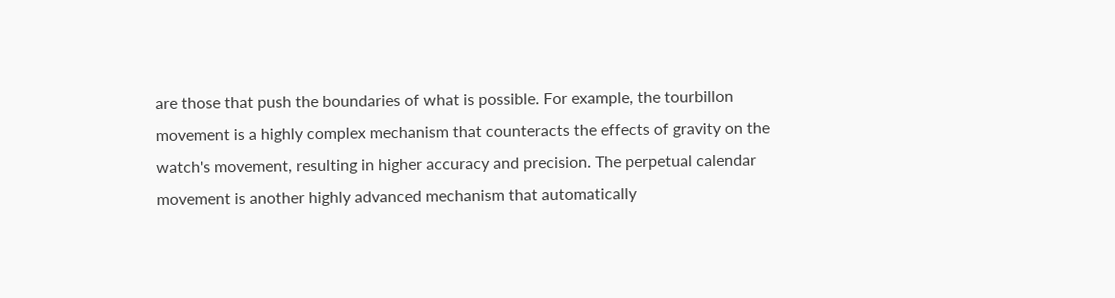are those that push the boundaries of what is possible. For example, the tourbillon movement is a highly complex mechanism that counteracts the effects of gravity on the watch's movement, resulting in higher accuracy and precision. The perpetual calendar movement is another highly advanced mechanism that automatically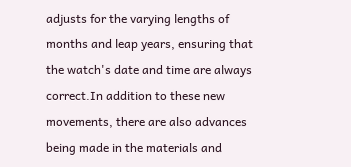adjusts for the varying lengths of months and leap years, ensuring that the watch's date and time are always correct.In addition to these new movements, there are also advances being made in the materials and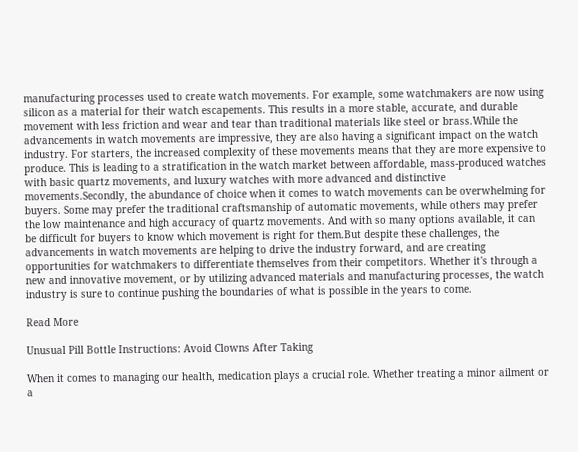manufacturing processes used to create watch movements. For example, some watchmakers are now using silicon as a material for their watch escapements. This results in a more stable, accurate, and durable movement with less friction and wear and tear than traditional materials like steel or brass.While the advancements in watch movements are impressive, they are also having a significant impact on the watch industry. For starters, the increased complexity of these movements means that they are more expensive to produce. This is leading to a stratification in the watch market between affordable, mass-produced watches with basic quartz movements, and luxury watches with more advanced and distinctive movements.Secondly, the abundance of choice when it comes to watch movements can be overwhelming for buyers. Some may prefer the traditional craftsmanship of automatic movements, while others may prefer the low maintenance and high accuracy of quartz movements. And with so many options available, it can be difficult for buyers to know which movement is right for them.But despite these challenges, the advancements in watch movements are helping to drive the industry forward, and are creating opportunities for watchmakers to differentiate themselves from their competitors. Whether it's through a new and innovative movement, or by utilizing advanced materials and manufacturing processes, the watch industry is sure to continue pushing the boundaries of what is possible in the years to come.

Read More

Unusual Pill Bottle Instructions: Avoid Clowns After Taking

When it comes to managing our health, medication plays a crucial role. Whether treating a minor ailment or a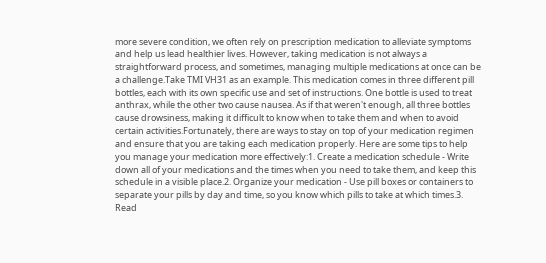more severe condition, we often rely on prescription medication to alleviate symptoms and help us lead healthier lives. However, taking medication is not always a straightforward process, and sometimes, managing multiple medications at once can be a challenge.Take TMI VH31 as an example. This medication comes in three different pill bottles, each with its own specific use and set of instructions. One bottle is used to treat anthrax, while the other two cause nausea. As if that weren't enough, all three bottles cause drowsiness, making it difficult to know when to take them and when to avoid certain activities.Fortunately, there are ways to stay on top of your medication regimen and ensure that you are taking each medication properly. Here are some tips to help you manage your medication more effectively:1. Create a medication schedule - Write down all of your medications and the times when you need to take them, and keep this schedule in a visible place.2. Organize your medication - Use pill boxes or containers to separate your pills by day and time, so you know which pills to take at which times.3. Read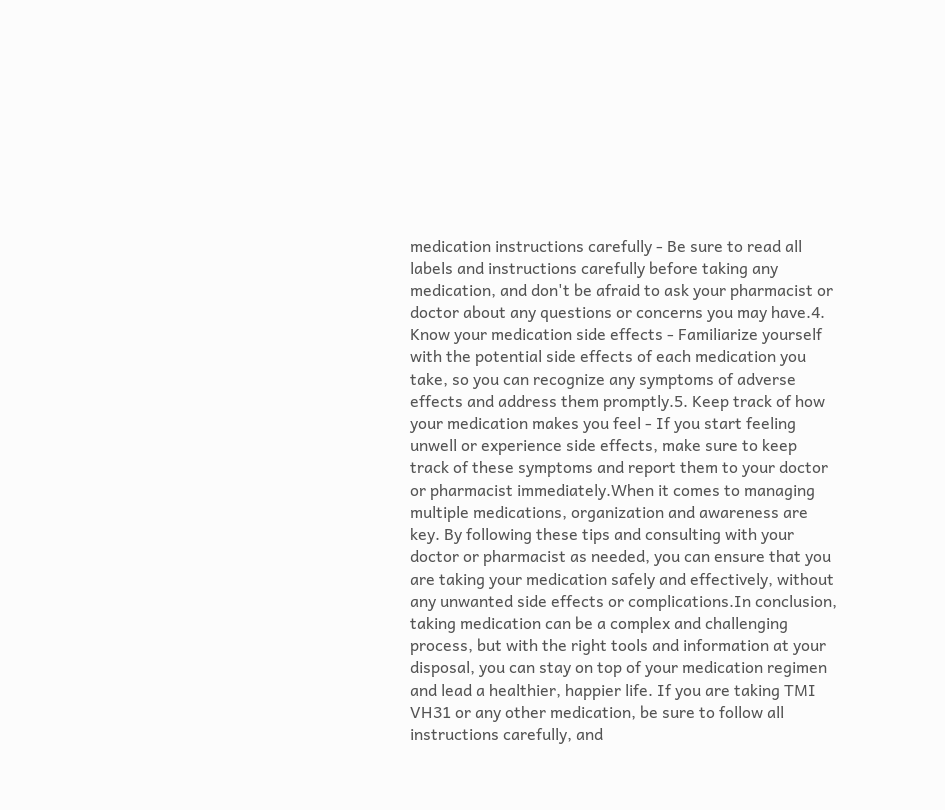medication instructions carefully - Be sure to read all labels and instructions carefully before taking any medication, and don't be afraid to ask your pharmacist or doctor about any questions or concerns you may have.4. Know your medication side effects - Familiarize yourself with the potential side effects of each medication you take, so you can recognize any symptoms of adverse effects and address them promptly.5. Keep track of how your medication makes you feel - If you start feeling unwell or experience side effects, make sure to keep track of these symptoms and report them to your doctor or pharmacist immediately.When it comes to managing multiple medications, organization and awareness are key. By following these tips and consulting with your doctor or pharmacist as needed, you can ensure that you are taking your medication safely and effectively, without any unwanted side effects or complications.In conclusion, taking medication can be a complex and challenging process, but with the right tools and information at your disposal, you can stay on top of your medication regimen and lead a healthier, happier life. If you are taking TMI VH31 or any other medication, be sure to follow all instructions carefully, and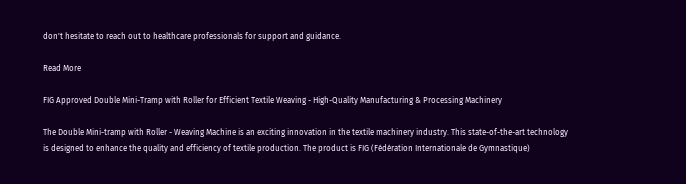don't hesitate to reach out to healthcare professionals for support and guidance.

Read More

FIG Approved Double Mini-Tramp with Roller for Efficient Textile Weaving - High-Quality Manufacturing & Processing Machinery

The Double Mini-tramp with Roller - Weaving Machine is an exciting innovation in the textile machinery industry. This state-of-the-art technology is designed to enhance the quality and efficiency of textile production. The product is FIG (Fédération Internationale de Gymnastique)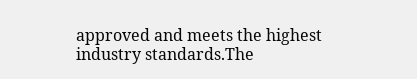approved and meets the highest industry standards.The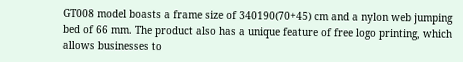GT008 model boasts a frame size of 340190(70+45) cm and a nylon web jumping bed of 66 mm. The product also has a unique feature of free logo printing, which allows businesses to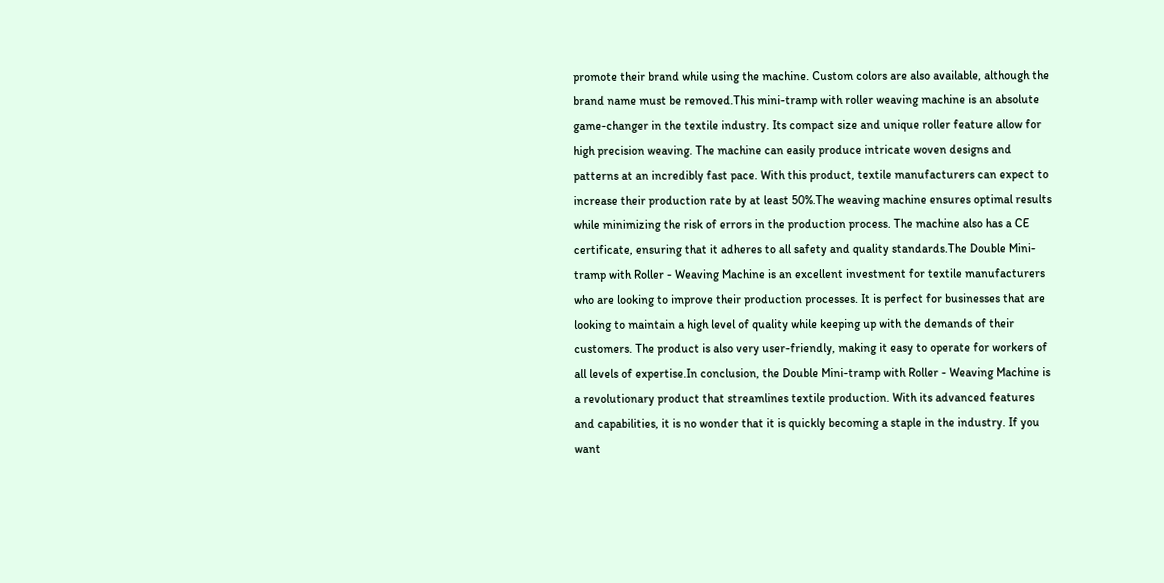promote their brand while using the machine. Custom colors are also available, although the brand name must be removed.This mini-tramp with roller weaving machine is an absolute game-changer in the textile industry. Its compact size and unique roller feature allow for high precision weaving. The machine can easily produce intricate woven designs and patterns at an incredibly fast pace. With this product, textile manufacturers can expect to increase their production rate by at least 50%.The weaving machine ensures optimal results while minimizing the risk of errors in the production process. The machine also has a CE certificate, ensuring that it adheres to all safety and quality standards.The Double Mini-tramp with Roller - Weaving Machine is an excellent investment for textile manufacturers who are looking to improve their production processes. It is perfect for businesses that are looking to maintain a high level of quality while keeping up with the demands of their customers. The product is also very user-friendly, making it easy to operate for workers of all levels of expertise.In conclusion, the Double Mini-tramp with Roller - Weaving Machine is a revolutionary product that streamlines textile production. With its advanced features and capabilities, it is no wonder that it is quickly becoming a staple in the industry. If you want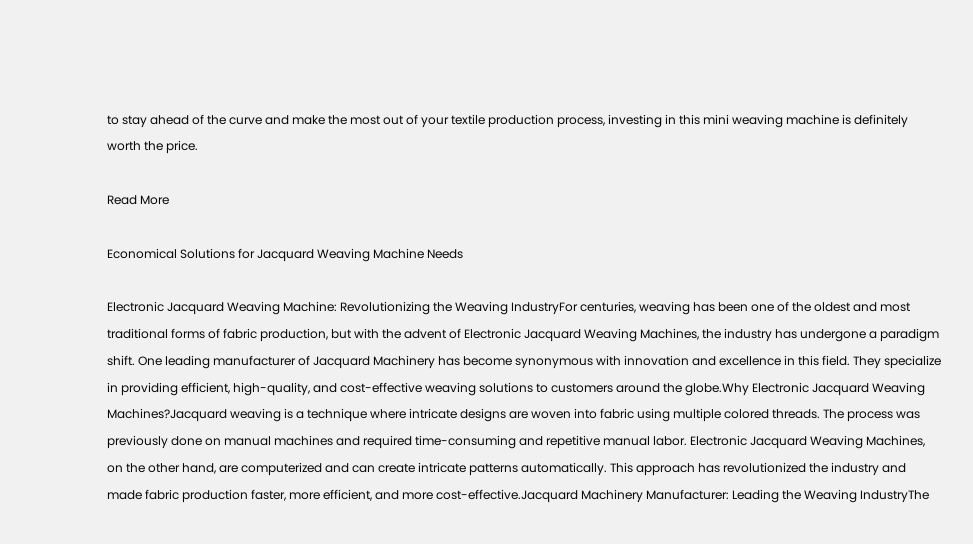to stay ahead of the curve and make the most out of your textile production process, investing in this mini weaving machine is definitely worth the price.

Read More

Economical Solutions for Jacquard Weaving Machine Needs

Electronic Jacquard Weaving Machine: Revolutionizing the Weaving IndustryFor centuries, weaving has been one of the oldest and most traditional forms of fabric production, but with the advent of Electronic Jacquard Weaving Machines, the industry has undergone a paradigm shift. One leading manufacturer of Jacquard Machinery has become synonymous with innovation and excellence in this field. They specialize in providing efficient, high-quality, and cost-effective weaving solutions to customers around the globe.Why Electronic Jacquard Weaving Machines?Jacquard weaving is a technique where intricate designs are woven into fabric using multiple colored threads. The process was previously done on manual machines and required time-consuming and repetitive manual labor. Electronic Jacquard Weaving Machines, on the other hand, are computerized and can create intricate patterns automatically. This approach has revolutionized the industry and made fabric production faster, more efficient, and more cost-effective.Jacquard Machinery Manufacturer: Leading the Weaving IndustryThe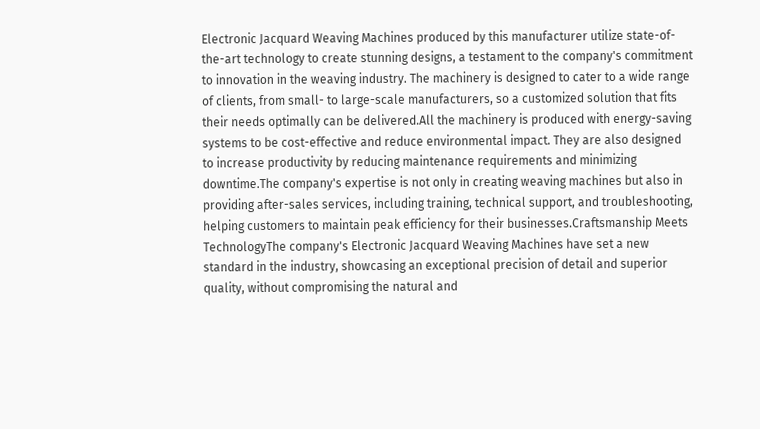Electronic Jacquard Weaving Machines produced by this manufacturer utilize state-of-the-art technology to create stunning designs, a testament to the company's commitment to innovation in the weaving industry. The machinery is designed to cater to a wide range of clients, from small- to large-scale manufacturers, so a customized solution that fits their needs optimally can be delivered.All the machinery is produced with energy-saving systems to be cost-effective and reduce environmental impact. They are also designed to increase productivity by reducing maintenance requirements and minimizing downtime.The company's expertise is not only in creating weaving machines but also in providing after-sales services, including training, technical support, and troubleshooting, helping customers to maintain peak efficiency for their businesses.Craftsmanship Meets TechnologyThe company's Electronic Jacquard Weaving Machines have set a new standard in the industry, showcasing an exceptional precision of detail and superior quality, without compromising the natural and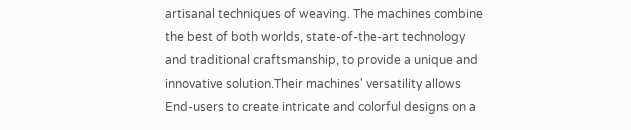artisanal techniques of weaving. The machines combine the best of both worlds, state-of-the-art technology and traditional craftsmanship, to provide a unique and innovative solution.Their machines' versatility allows End-users to create intricate and colorful designs on a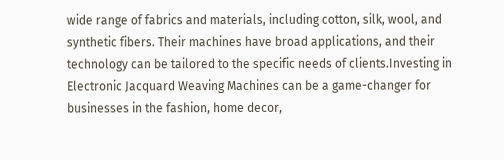wide range of fabrics and materials, including cotton, silk, wool, and synthetic fibers. Their machines have broad applications, and their technology can be tailored to the specific needs of clients.Investing in Electronic Jacquard Weaving Machines can be a game-changer for businesses in the fashion, home decor,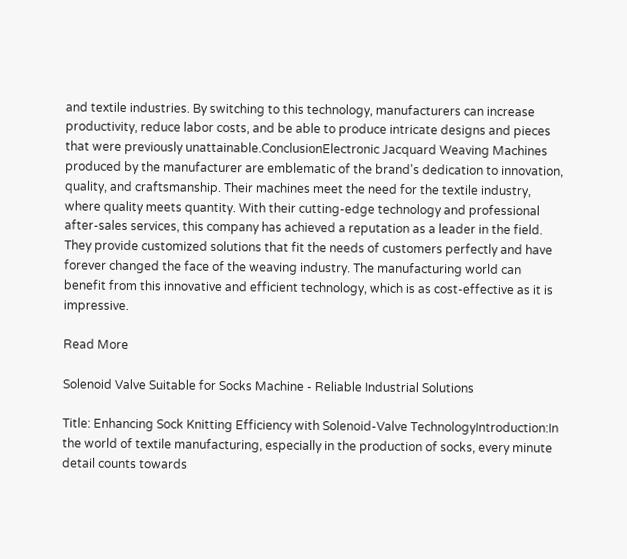and textile industries. By switching to this technology, manufacturers can increase productivity, reduce labor costs, and be able to produce intricate designs and pieces that were previously unattainable.ConclusionElectronic Jacquard Weaving Machines produced by the manufacturer are emblematic of the brand's dedication to innovation, quality, and craftsmanship. Their machines meet the need for the textile industry, where quality meets quantity. With their cutting-edge technology and professional after-sales services, this company has achieved a reputation as a leader in the field. They provide customized solutions that fit the needs of customers perfectly and have forever changed the face of the weaving industry. The manufacturing world can benefit from this innovative and efficient technology, which is as cost-effective as it is impressive.

Read More

Solenoid Valve Suitable for Socks Machine - Reliable Industrial Solutions

Title: Enhancing Sock Knitting Efficiency with Solenoid-Valve TechnologyIntroduction:In the world of textile manufacturing, especially in the production of socks, every minute detail counts towards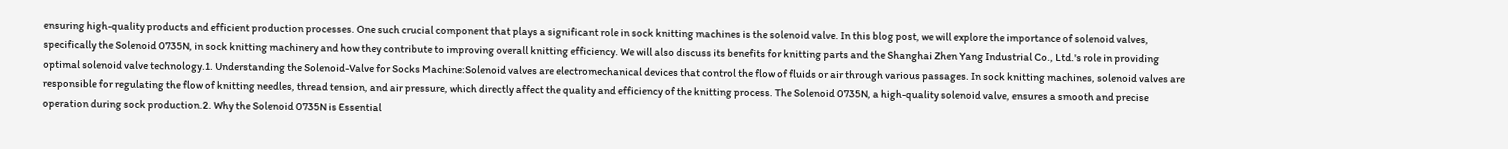ensuring high-quality products and efficient production processes. One such crucial component that plays a significant role in sock knitting machines is the solenoid valve. In this blog post, we will explore the importance of solenoid valves, specifically the Solenoid 0735N, in sock knitting machinery and how they contribute to improving overall knitting efficiency. We will also discuss its benefits for knitting parts and the Shanghai Zhen Yang Industrial Co., Ltd.'s role in providing optimal solenoid valve technology.1. Understanding the Solenoid-Valve for Socks Machine:Solenoid valves are electromechanical devices that control the flow of fluids or air through various passages. In sock knitting machines, solenoid valves are responsible for regulating the flow of knitting needles, thread tension, and air pressure, which directly affect the quality and efficiency of the knitting process. The Solenoid 0735N, a high-quality solenoid valve, ensures a smooth and precise operation during sock production.2. Why the Solenoid 0735N is Essential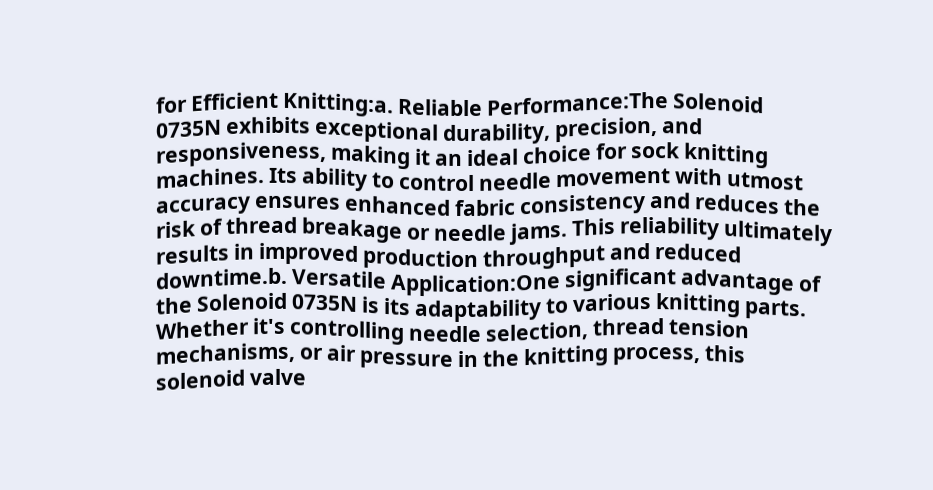for Efficient Knitting:a. Reliable Performance:The Solenoid 0735N exhibits exceptional durability, precision, and responsiveness, making it an ideal choice for sock knitting machines. Its ability to control needle movement with utmost accuracy ensures enhanced fabric consistency and reduces the risk of thread breakage or needle jams. This reliability ultimately results in improved production throughput and reduced downtime.b. Versatile Application:One significant advantage of the Solenoid 0735N is its adaptability to various knitting parts. Whether it's controlling needle selection, thread tension mechanisms, or air pressure in the knitting process, this solenoid valve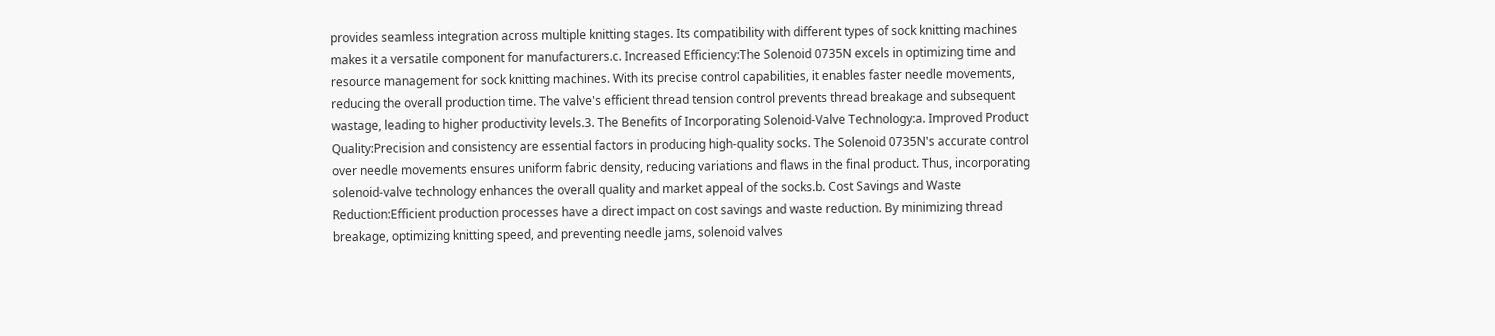provides seamless integration across multiple knitting stages. Its compatibility with different types of sock knitting machines makes it a versatile component for manufacturers.c. Increased Efficiency:The Solenoid 0735N excels in optimizing time and resource management for sock knitting machines. With its precise control capabilities, it enables faster needle movements, reducing the overall production time. The valve's efficient thread tension control prevents thread breakage and subsequent wastage, leading to higher productivity levels.3. The Benefits of Incorporating Solenoid-Valve Technology:a. Improved Product Quality:Precision and consistency are essential factors in producing high-quality socks. The Solenoid 0735N's accurate control over needle movements ensures uniform fabric density, reducing variations and flaws in the final product. Thus, incorporating solenoid-valve technology enhances the overall quality and market appeal of the socks.b. Cost Savings and Waste Reduction:Efficient production processes have a direct impact on cost savings and waste reduction. By minimizing thread breakage, optimizing knitting speed, and preventing needle jams, solenoid valves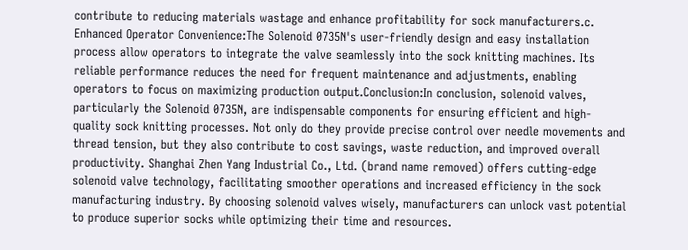contribute to reducing materials wastage and enhance profitability for sock manufacturers.c. Enhanced Operator Convenience:The Solenoid 0735N's user-friendly design and easy installation process allow operators to integrate the valve seamlessly into the sock knitting machines. Its reliable performance reduces the need for frequent maintenance and adjustments, enabling operators to focus on maximizing production output.Conclusion:In conclusion, solenoid valves, particularly the Solenoid 0735N, are indispensable components for ensuring efficient and high-quality sock knitting processes. Not only do they provide precise control over needle movements and thread tension, but they also contribute to cost savings, waste reduction, and improved overall productivity. Shanghai Zhen Yang Industrial Co., Ltd. (brand name removed) offers cutting-edge solenoid valve technology, facilitating smoother operations and increased efficiency in the sock manufacturing industry. By choosing solenoid valves wisely, manufacturers can unlock vast potential to produce superior socks while optimizing their time and resources.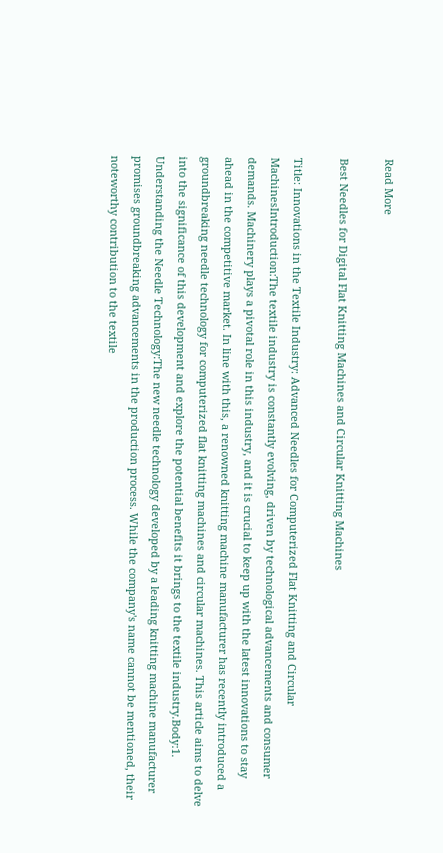Read More

Best Needles for Digital Flat Knitting Machines and Circular Knitting Machines

Title: Innovations in the Textile Industry: Advanced Needles for Computerized Flat Knitting and Circular MachinesIntroduction:The textile industry is constantly evolving, driven by technological advancements and consumer demands. Machinery plays a pivotal role in this industry, and it is crucial to keep up with the latest innovations to stay ahead in the competitive market. In line with this, a renowned knitting machine manufacturer has recently introduced a groundbreaking needle technology for computerized flat knitting machines and circular machines. This article aims to delve into the significance of this development and explore the potential benefits it brings to the textile industry.Body:1. Understanding the Needle Technology:The new needle technology developed by a leading knitting machine manufacturer promises groundbreaking advancements in the production process. While the company's name cannot be mentioned, their noteworthy contribution to the textile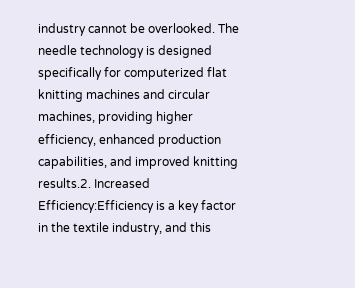industry cannot be overlooked. The needle technology is designed specifically for computerized flat knitting machines and circular machines, providing higher efficiency, enhanced production capabilities, and improved knitting results.2. Increased Efficiency:Efficiency is a key factor in the textile industry, and this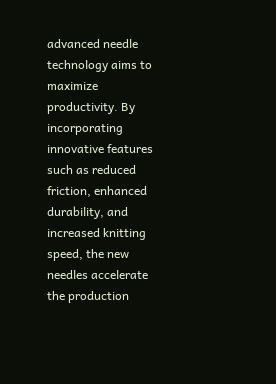advanced needle technology aims to maximize productivity. By incorporating innovative features such as reduced friction, enhanced durability, and increased knitting speed, the new needles accelerate the production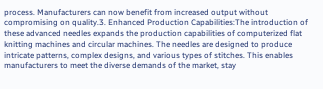process. Manufacturers can now benefit from increased output without compromising on quality.3. Enhanced Production Capabilities:The introduction of these advanced needles expands the production capabilities of computerized flat knitting machines and circular machines. The needles are designed to produce intricate patterns, complex designs, and various types of stitches. This enables manufacturers to meet the diverse demands of the market, stay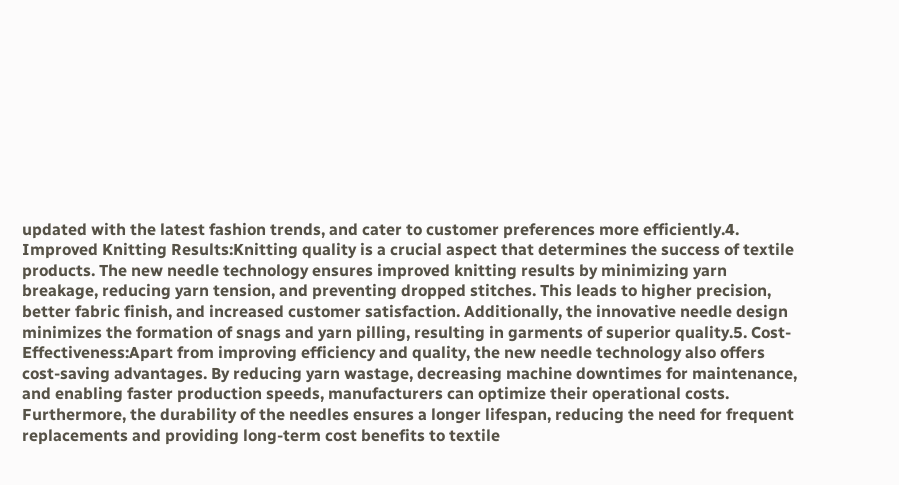updated with the latest fashion trends, and cater to customer preferences more efficiently.4. Improved Knitting Results:Knitting quality is a crucial aspect that determines the success of textile products. The new needle technology ensures improved knitting results by minimizing yarn breakage, reducing yarn tension, and preventing dropped stitches. This leads to higher precision, better fabric finish, and increased customer satisfaction. Additionally, the innovative needle design minimizes the formation of snags and yarn pilling, resulting in garments of superior quality.5. Cost-Effectiveness:Apart from improving efficiency and quality, the new needle technology also offers cost-saving advantages. By reducing yarn wastage, decreasing machine downtimes for maintenance, and enabling faster production speeds, manufacturers can optimize their operational costs. Furthermore, the durability of the needles ensures a longer lifespan, reducing the need for frequent replacements and providing long-term cost benefits to textile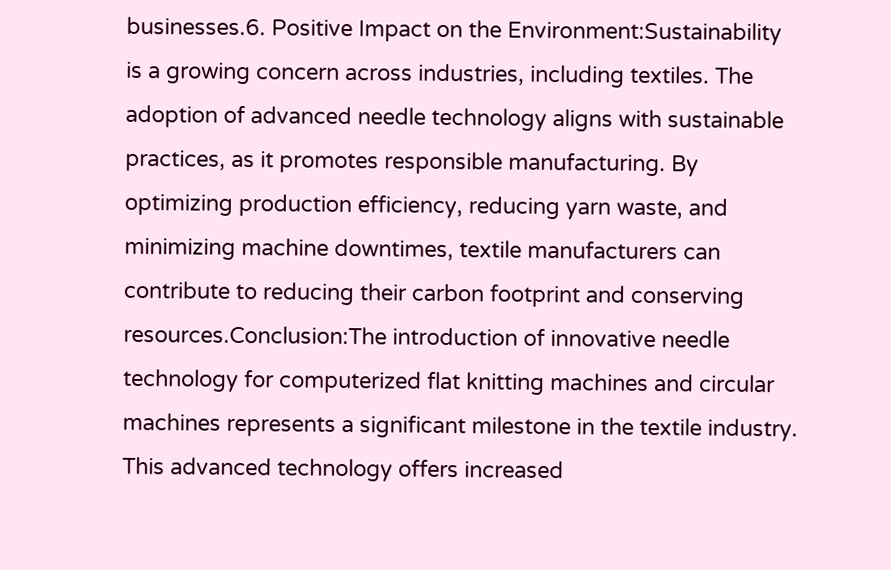businesses.6. Positive Impact on the Environment:Sustainability is a growing concern across industries, including textiles. The adoption of advanced needle technology aligns with sustainable practices, as it promotes responsible manufacturing. By optimizing production efficiency, reducing yarn waste, and minimizing machine downtimes, textile manufacturers can contribute to reducing their carbon footprint and conserving resources.Conclusion:The introduction of innovative needle technology for computerized flat knitting machines and circular machines represents a significant milestone in the textile industry. This advanced technology offers increased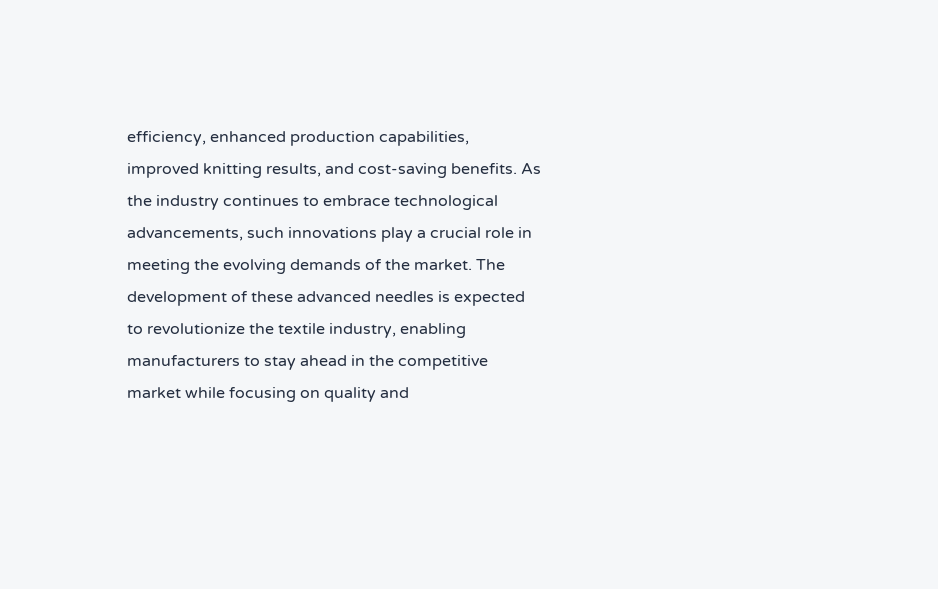efficiency, enhanced production capabilities, improved knitting results, and cost-saving benefits. As the industry continues to embrace technological advancements, such innovations play a crucial role in meeting the evolving demands of the market. The development of these advanced needles is expected to revolutionize the textile industry, enabling manufacturers to stay ahead in the competitive market while focusing on quality and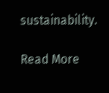sustainability.

Read More